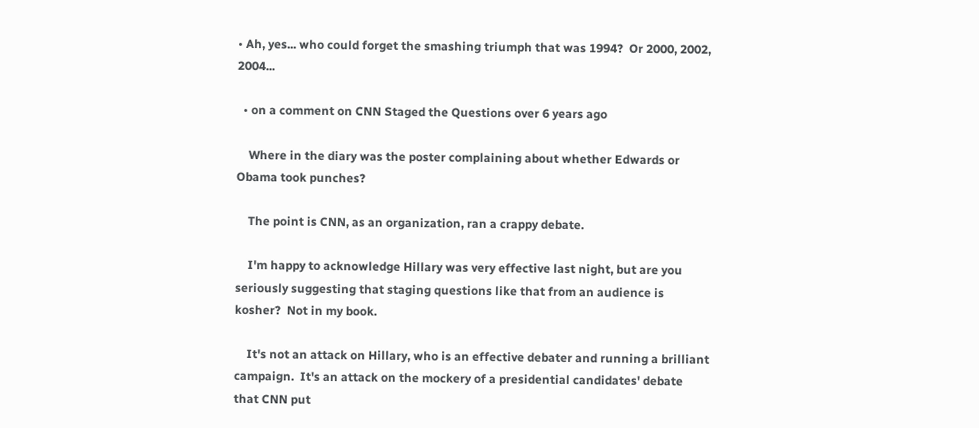• Ah, yes... who could forget the smashing triumph that was 1994?  Or 2000, 2002, 2004...

  • on a comment on CNN Staged the Questions over 6 years ago

    Where in the diary was the poster complaining about whether Edwards or Obama took punches?

    The point is CNN, as an organization, ran a crappy debate.

    I'm happy to acknowledge Hillary was very effective last night, but are you seriously suggesting that staging questions like that from an audience is kosher?  Not in my book.

    It's not an attack on Hillary, who is an effective debater and running a brilliant campaign.  It's an attack on the mockery of a presidential candidates' debate that CNN put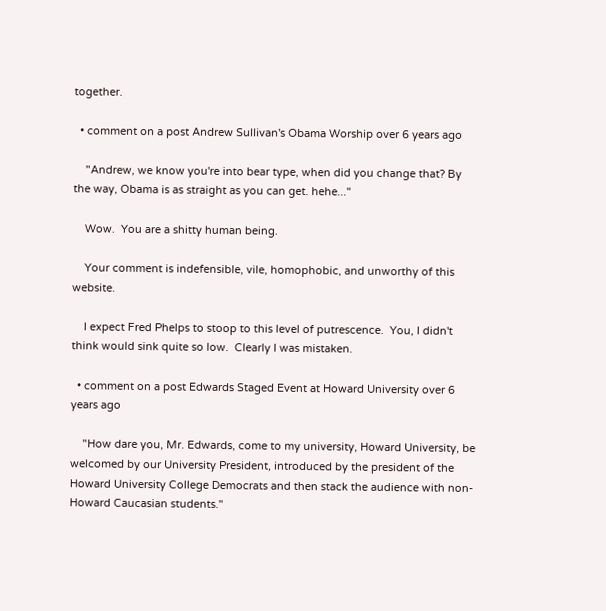together.

  • comment on a post Andrew Sullivan's Obama Worship over 6 years ago

    "Andrew, we know you're into bear type, when did you change that? By the way, Obama is as straight as you can get. hehe..."

    Wow.  You are a shitty human being.

    Your comment is indefensible, vile, homophobic, and unworthy of this website.

    I expect Fred Phelps to stoop to this level of putrescence.  You, I didn't think would sink quite so low.  Clearly I was mistaken.

  • comment on a post Edwards Staged Event at Howard University over 6 years ago

    "How dare you, Mr. Edwards, come to my university, Howard University, be welcomed by our University President, introduced by the president of the Howard University College Democrats and then stack the audience with non-Howard Caucasian students."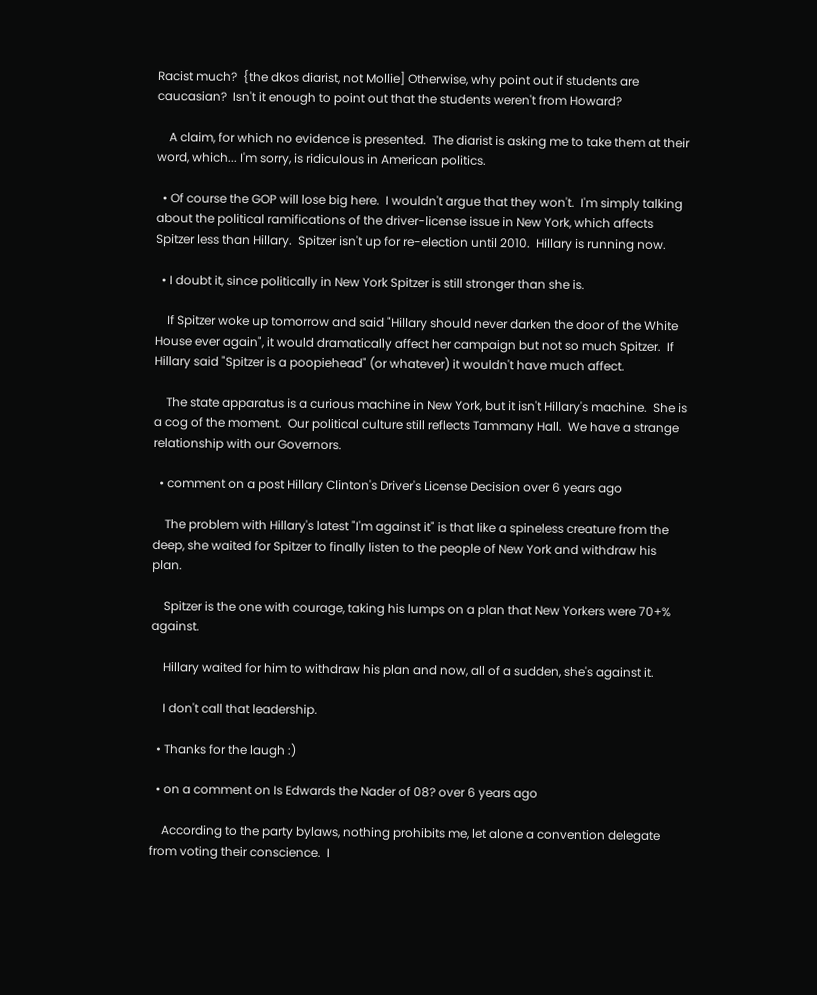Racist much?  {the dkos diarist, not Mollie] Otherwise, why point out if students are caucasian?  Isn't it enough to point out that the students weren't from Howard?

    A claim, for which no evidence is presented.  The diarist is asking me to take them at their word, which... I'm sorry, is ridiculous in American politics.

  • Of course the GOP will lose big here.  I wouldn't argue that they won't.  I'm simply talking about the political ramifications of the driver-license issue in New York, which affects Spitzer less than Hillary.  Spitzer isn't up for re-election until 2010.  Hillary is running now.

  • I doubt it, since politically in New York Spitzer is still stronger than she is.

    If Spitzer woke up tomorrow and said "Hillary should never darken the door of the White House ever again", it would dramatically affect her campaign but not so much Spitzer.  If Hillary said "Spitzer is a poopiehead" (or whatever) it wouldn't have much affect.

    The state apparatus is a curious machine in New York, but it isn't Hillary's machine.  She is a cog of the moment.  Our political culture still reflects Tammany Hall.  We have a strange relationship with our Governors.

  • comment on a post Hillary Clinton's Driver's License Decision over 6 years ago

    The problem with Hillary's latest "I'm against it" is that like a spineless creature from the deep, she waited for Spitzer to finally listen to the people of New York and withdraw his plan.

    Spitzer is the one with courage, taking his lumps on a plan that New Yorkers were 70+% against.

    Hillary waited for him to withdraw his plan and now, all of a sudden, she's against it.

    I don't call that leadership.

  • Thanks for the laugh :)

  • on a comment on Is Edwards the Nader of 08? over 6 years ago

    According to the party bylaws, nothing prohibits me, let alone a convention delegate from voting their conscience.  I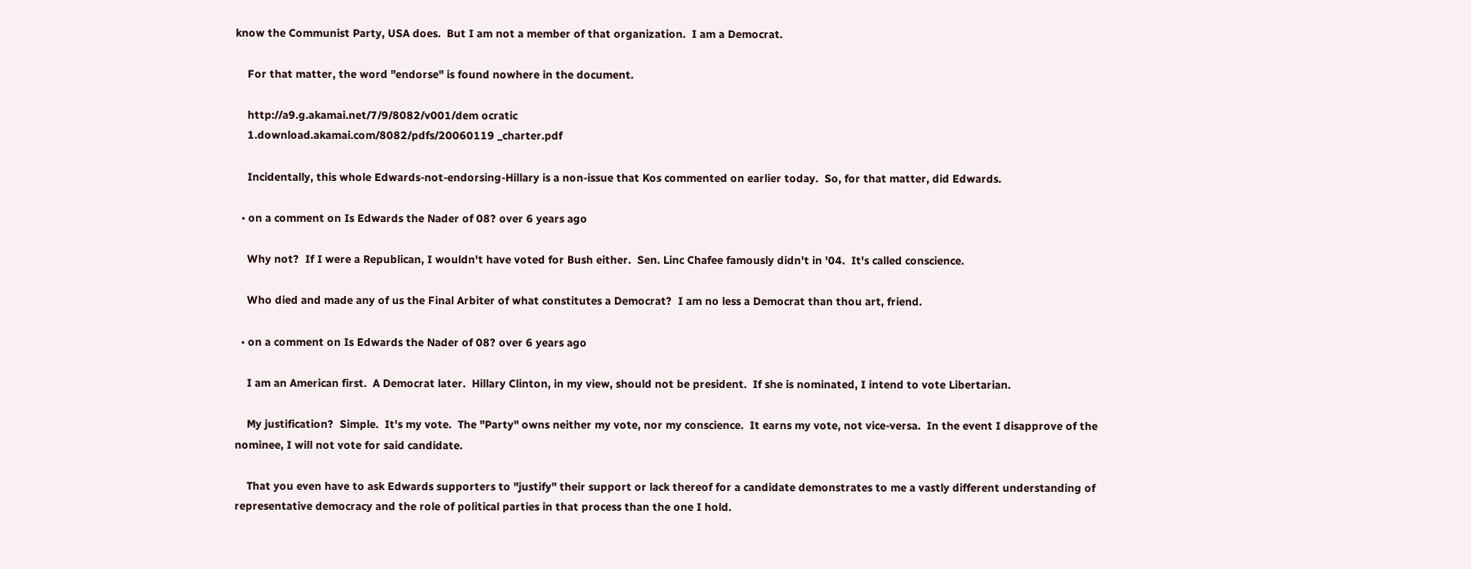know the Communist Party, USA does.  But I am not a member of that organization.  I am a Democrat.

    For that matter, the word "endorse" is found nowhere in the document.

    http://a9.g.akamai.net/7/9/8082/v001/dem ocratic
    1.download.akamai.com/8082/pdfs/20060119 _charter.pdf

    Incidentally, this whole Edwards-not-endorsing-Hillary is a non-issue that Kos commented on earlier today.  So, for that matter, did Edwards.

  • on a comment on Is Edwards the Nader of 08? over 6 years ago

    Why not?  If I were a Republican, I wouldn't have voted for Bush either.  Sen. Linc Chafee famously didn't in '04.  It's called conscience.

    Who died and made any of us the Final Arbiter of what constitutes a Democrat?  I am no less a Democrat than thou art, friend.

  • on a comment on Is Edwards the Nader of 08? over 6 years ago

    I am an American first.  A Democrat later.  Hillary Clinton, in my view, should not be president.  If she is nominated, I intend to vote Libertarian.

    My justification?  Simple.  It's my vote.  The "Party" owns neither my vote, nor my conscience.  It earns my vote, not vice-versa.  In the event I disapprove of the nominee, I will not vote for said candidate.

    That you even have to ask Edwards supporters to "justify" their support or lack thereof for a candidate demonstrates to me a vastly different understanding of representative democracy and the role of political parties in that process than the one I hold.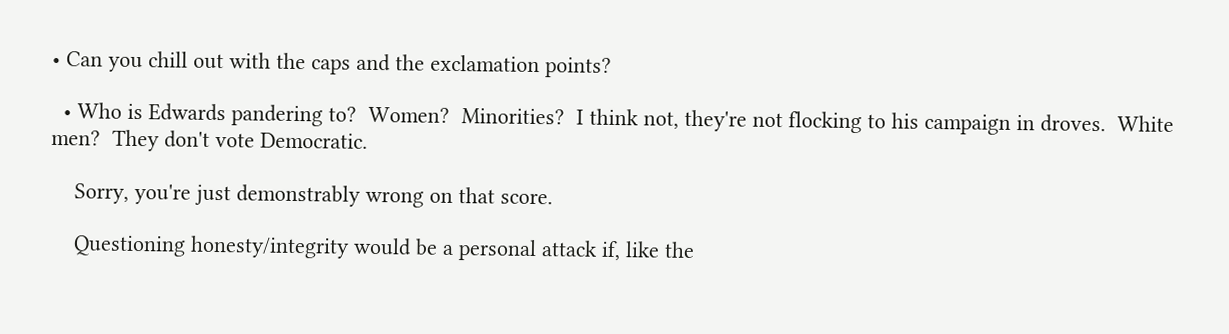• Can you chill out with the caps and the exclamation points?

  • Who is Edwards pandering to?  Women?  Minorities?  I think not, they're not flocking to his campaign in droves.  White men?  They don't vote Democratic.

    Sorry, you're just demonstrably wrong on that score.

    Questioning honesty/integrity would be a personal attack if, like the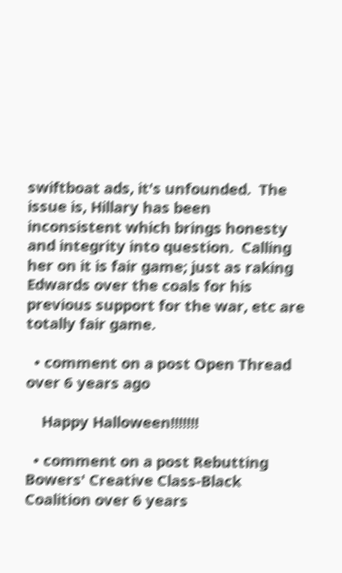swiftboat ads, it's unfounded.  The issue is, Hillary has been inconsistent which brings honesty and integrity into question.  Calling her on it is fair game; just as raking Edwards over the coals for his previous support for the war, etc are totally fair game.

  • comment on a post Open Thread over 6 years ago

    Happy Halloween!!!!!!!

  • comment on a post Rebutting Bowers' Creative Class-Black Coalition over 6 years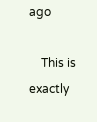ago

    This is exactly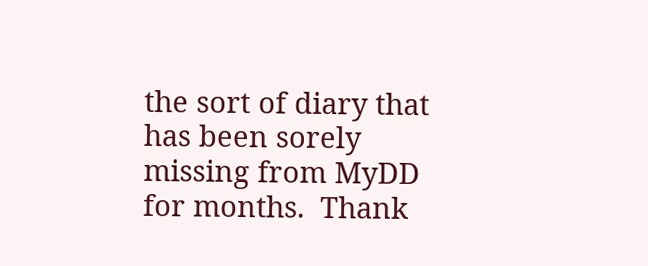the sort of diary that has been sorely missing from MyDD for months.  Thank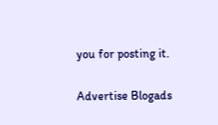you for posting it.


Advertise Blogads